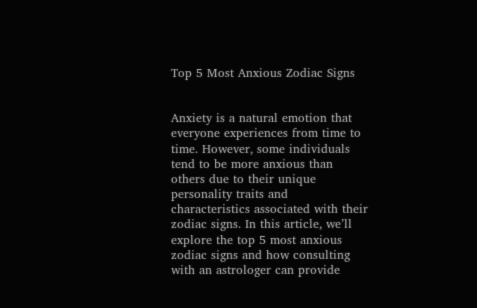Top 5 Most Anxious Zodiac Signs


Anxiety is a natural emotion that everyone experiences from time to time. However, some individuals tend to be more anxious than others due to their unique personality traits and characteristics associated with their zodiac signs. In this article, we’ll explore the top 5 most anxious zodiac signs and how consulting with an astrologer can provide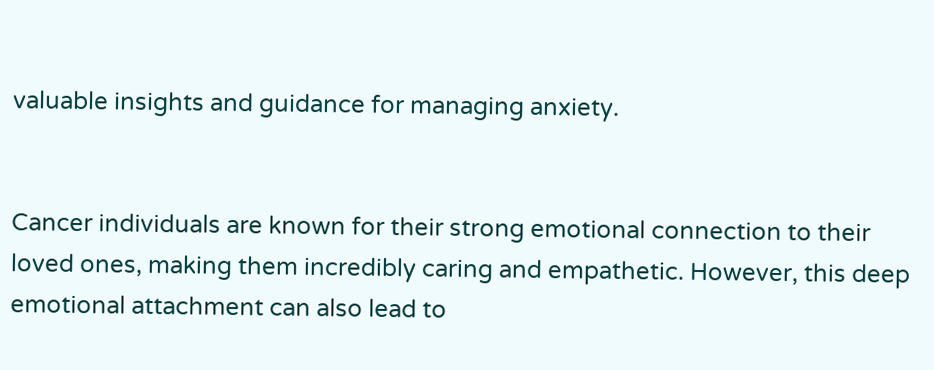valuable insights and guidance for managing anxiety.


Cancer individuals are known for their strong emotional connection to their loved ones, making them incredibly caring and empathetic. However, this deep emotional attachment can also lead to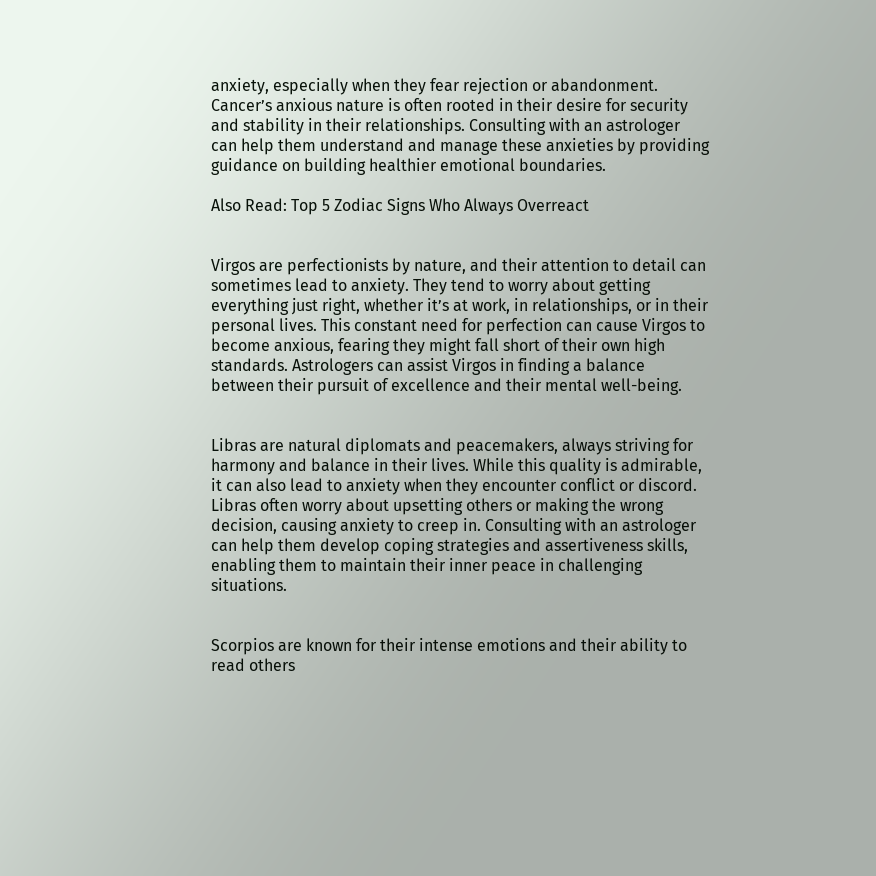anxiety, especially when they fear rejection or abandonment. Cancer’s anxious nature is often rooted in their desire for security and stability in their relationships. Consulting with an astrologer can help them understand and manage these anxieties by providing guidance on building healthier emotional boundaries.

Also Read: Top 5 Zodiac Signs Who Always Overreact


Virgos are perfectionists by nature, and their attention to detail can sometimes lead to anxiety. They tend to worry about getting everything just right, whether it’s at work, in relationships, or in their personal lives. This constant need for perfection can cause Virgos to become anxious, fearing they might fall short of their own high standards. Astrologers can assist Virgos in finding a balance between their pursuit of excellence and their mental well-being.


Libras are natural diplomats and peacemakers, always striving for harmony and balance in their lives. While this quality is admirable, it can also lead to anxiety when they encounter conflict or discord. Libras often worry about upsetting others or making the wrong decision, causing anxiety to creep in. Consulting with an astrologer can help them develop coping strategies and assertiveness skills, enabling them to maintain their inner peace in challenging situations.


Scorpios are known for their intense emotions and their ability to read others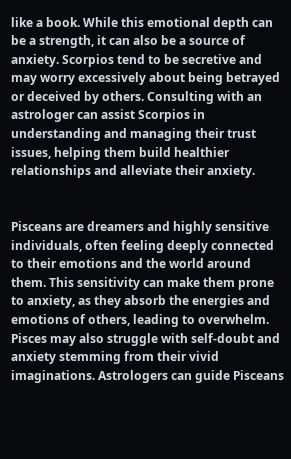like a book. While this emotional depth can be a strength, it can also be a source of anxiety. Scorpios tend to be secretive and may worry excessively about being betrayed or deceived by others. Consulting with an astrologer can assist Scorpios in understanding and managing their trust issues, helping them build healthier relationships and alleviate their anxiety.


Pisceans are dreamers and highly sensitive individuals, often feeling deeply connected to their emotions and the world around them. This sensitivity can make them prone to anxiety, as they absorb the energies and emotions of others, leading to overwhelm. Pisces may also struggle with self-doubt and anxiety stemming from their vivid imaginations. Astrologers can guide Pisceans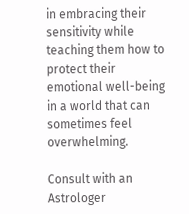in embracing their sensitivity while teaching them how to protect their emotional well-being in a world that can sometimes feel overwhelming.

Consult with an Astrologer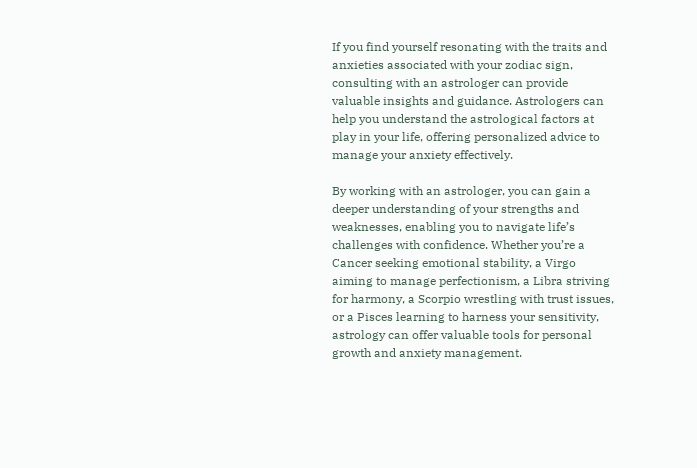If you find yourself resonating with the traits and anxieties associated with your zodiac sign, consulting with an astrologer can provide valuable insights and guidance. Astrologers can help you understand the astrological factors at play in your life, offering personalized advice to manage your anxiety effectively.

By working with an astrologer, you can gain a deeper understanding of your strengths and weaknesses, enabling you to navigate life’s challenges with confidence. Whether you’re a Cancer seeking emotional stability, a Virgo aiming to manage perfectionism, a Libra striving for harmony, a Scorpio wrestling with trust issues, or a Pisces learning to harness your sensitivity, astrology can offer valuable tools for personal growth and anxiety management.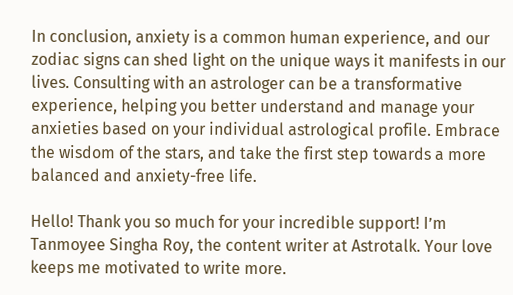In conclusion, anxiety is a common human experience, and our zodiac signs can shed light on the unique ways it manifests in our lives. Consulting with an astrologer can be a transformative experience, helping you better understand and manage your anxieties based on your individual astrological profile. Embrace the wisdom of the stars, and take the first step towards a more balanced and anxiety-free life.

Hello! Thank you so much for your incredible support! I’m Tanmoyee Singha Roy, the content writer at Astrotalk. Your love keeps me motivated to write more.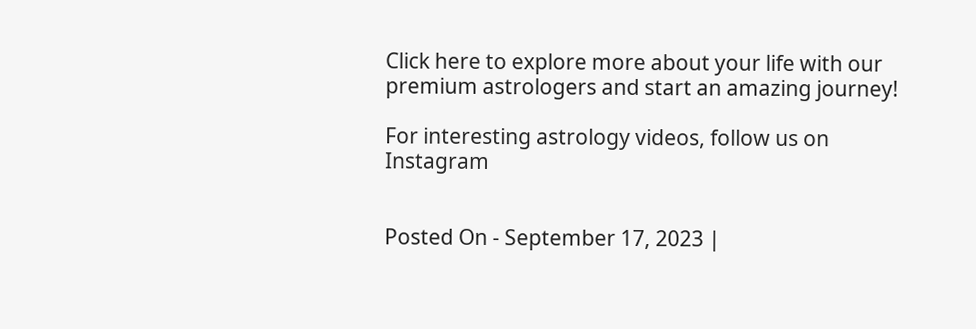Click here to explore more about your life with our premium astrologers and start an amazing journey!

For interesting astrology videos, follow us on Instagram


Posted On - September 17, 2023 |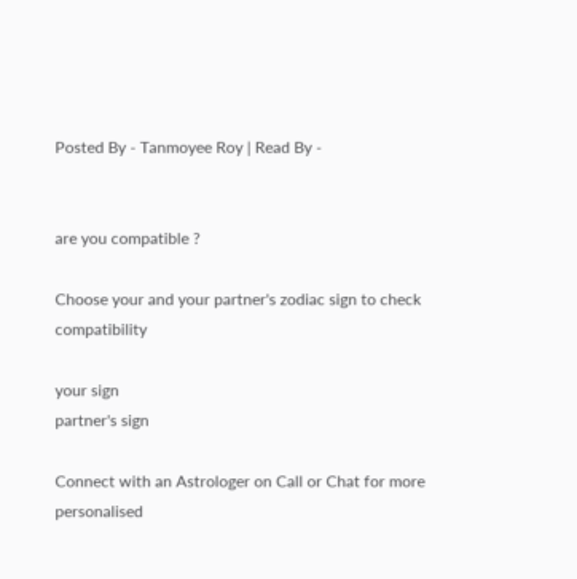Posted By - Tanmoyee Roy | Read By -


are you compatible ?

Choose your and your partner's zodiac sign to check compatibility

your sign
partner's sign

Connect with an Astrologer on Call or Chat for more personalised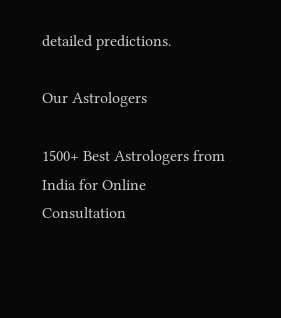detailed predictions.

Our Astrologers

1500+ Best Astrologers from India for Online Consultation